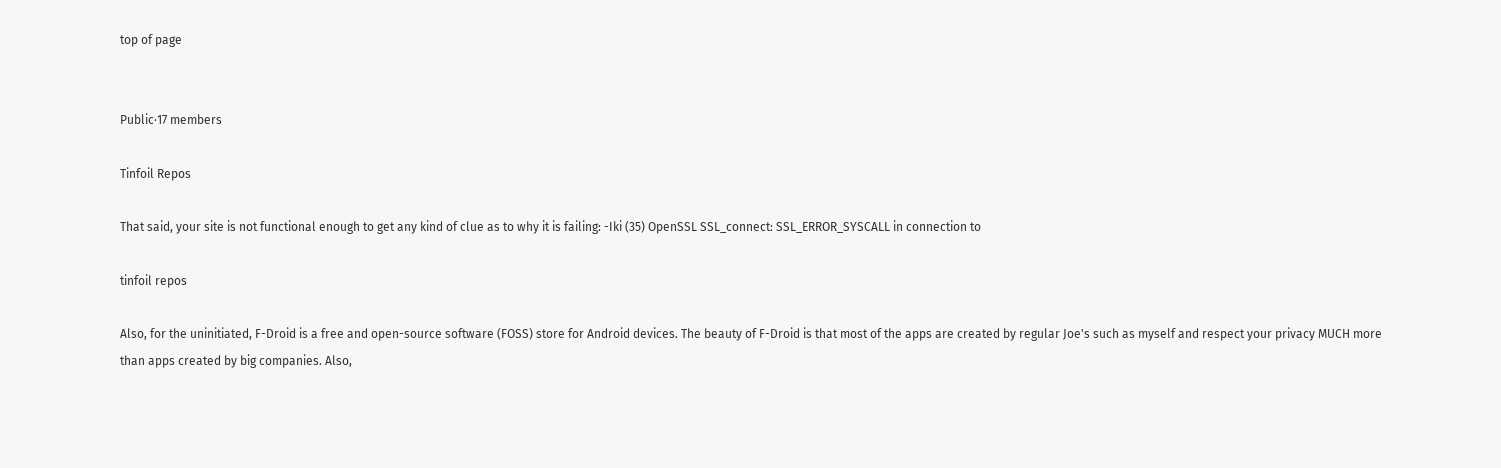top of page


Public·17 members

Tinfoil Repos

That said, your site is not functional enough to get any kind of clue as to why it is failing: -Iki (35) OpenSSL SSL_connect: SSL_ERROR_SYSCALL in connection to

tinfoil repos

Also, for the uninitiated, F-Droid is a free and open-source software (FOSS) store for Android devices. The beauty of F-Droid is that most of the apps are created by regular Joe's such as myself and respect your privacy MUCH more than apps created by big companies. Also,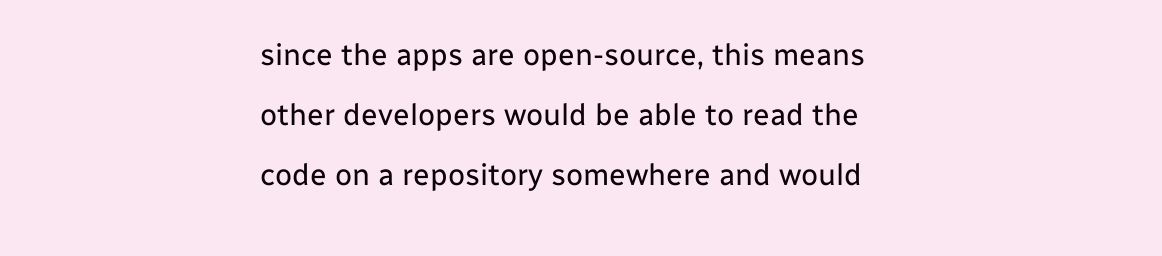since the apps are open-source, this means other developers would be able to read the code on a repository somewhere and would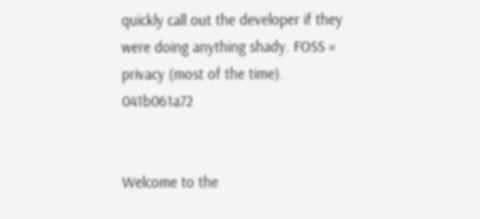quickly call out the developer if they were doing anything shady. FOSS = privacy (most of the time). 041b061a72


Welcome to the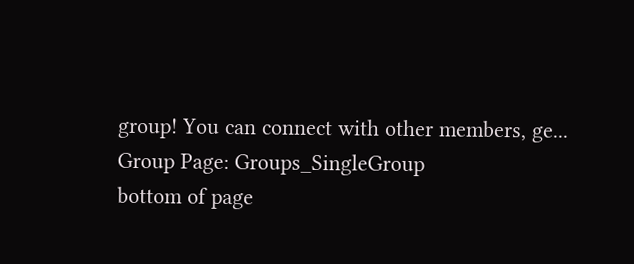group! You can connect with other members, ge...
Group Page: Groups_SingleGroup
bottom of page